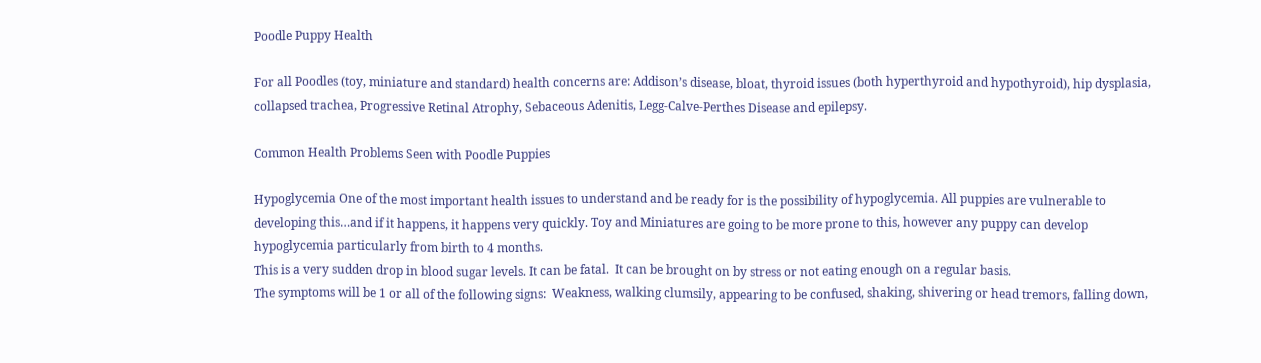Poodle Puppy Health

For all Poodles (toy, miniature and standard) health concerns are: Addison’s disease, bloat, thyroid issues (both hyperthyroid and hypothyroid), hip dysplasia, collapsed trachea, Progressive Retinal Atrophy, Sebaceous Adenitis, Legg-Calve-Perthes Disease and epilepsy.

Common Health Problems Seen with Poodle Puppies

Hypoglycemia One of the most important health issues to understand and be ready for is the possibility of hypoglycemia. All puppies are vulnerable to developing this…and if it happens, it happens very quickly. Toy and Miniatures are going to be more prone to this, however any puppy can develop hypoglycemia particularly from birth to 4 months.
This is a very sudden drop in blood sugar levels. It can be fatal.  It can be brought on by stress or not eating enough on a regular basis.
The symptoms will be 1 or all of the following signs:  Weakness, walking clumsily, appearing to be confused, shaking, shivering or head tremors, falling down,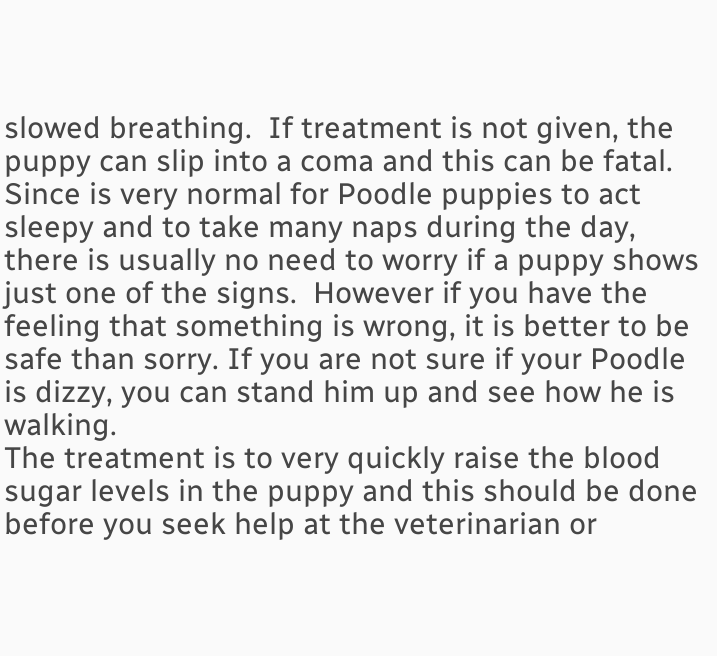slowed breathing.  If treatment is not given, the puppy can slip into a coma and this can be fatal.
Since is very normal for Poodle puppies to act sleepy and to take many naps during the day, there is usually no need to worry if a puppy shows just one of the signs.  However if you have the feeling that something is wrong, it is better to be safe than sorry. If you are not sure if your Poodle is dizzy, you can stand him up and see how he is walking.
The treatment is to very quickly raise the blood sugar levels in the puppy and this should be done before you seek help at the veterinarian or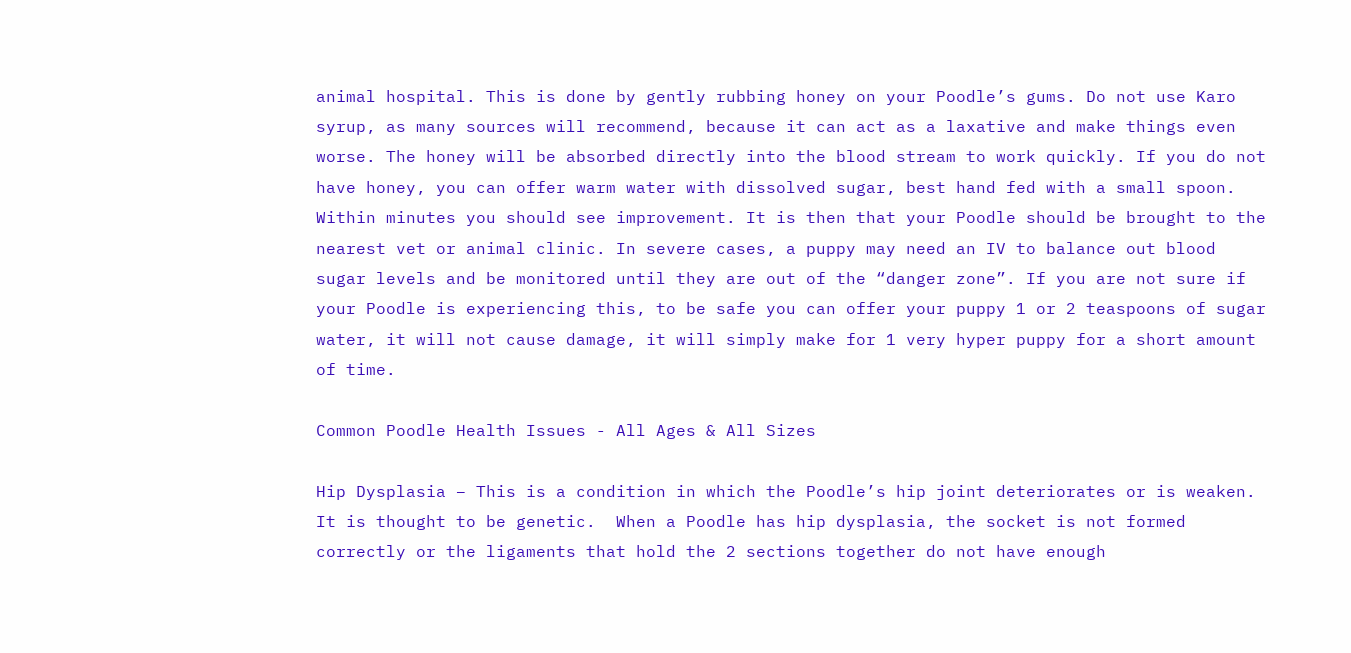animal hospital. This is done by gently rubbing honey on your Poodle’s gums. Do not use Karo syrup, as many sources will recommend, because it can act as a laxative and make things even worse. The honey will be absorbed directly into the blood stream to work quickly. If you do not have honey, you can offer warm water with dissolved sugar, best hand fed with a small spoon.
Within minutes you should see improvement. It is then that your Poodle should be brought to the nearest vet or animal clinic. In severe cases, a puppy may need an IV to balance out blood sugar levels and be monitored until they are out of the “danger zone”. If you are not sure if your Poodle is experiencing this, to be safe you can offer your puppy 1 or 2 teaspoons of sugar water, it will not cause damage, it will simply make for 1 very hyper puppy for a short amount of time.

Common Poodle Health Issues - All Ages & All Sizes

Hip Dysplasia – This is a condition in which the Poodle’s hip joint deteriorates or is weaken.  It is thought to be genetic.  When a Poodle has hip dysplasia, the socket is not formed correctly or the ligaments that hold the 2 sections together do not have enough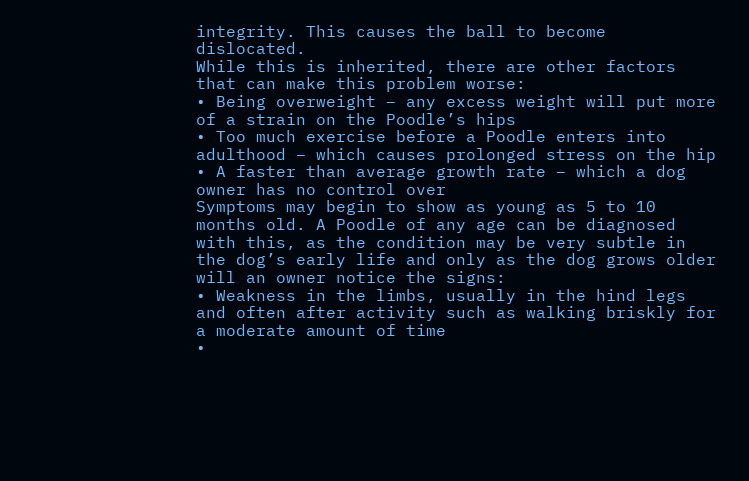integrity. This causes the ball to become dislocated.
While this is inherited, there are other factors that can make this problem worse:
• Being overweight – any excess weight will put more of a strain on the Poodle’s hips
• Too much exercise before a Poodle enters into adulthood – which causes prolonged stress on the hip
• A faster than average growth rate – which a dog owner has no control over
Symptoms may begin to show as young as 5 to 10 months old. A Poodle of any age can be diagnosed with this, as the condition may be very subtle in the dog’s early life and only as the dog grows older will an owner notice the signs:
• Weakness in the limbs, usually in the hind legs and often after activity such as walking briskly for a moderate amount of time
•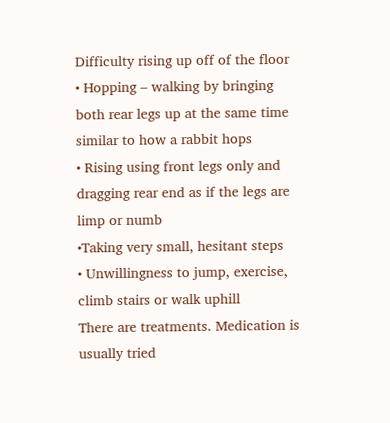Difficulty rising up off of the floor
• Hopping – walking by bringing both rear legs up at the same time similar to how a rabbit hops
• Rising using front legs only and dragging rear end as if the legs are limp or numb
•Taking very small, hesitant steps
• Unwillingness to jump, exercise, climb stairs or walk uphill
There are treatments. Medication is usually tried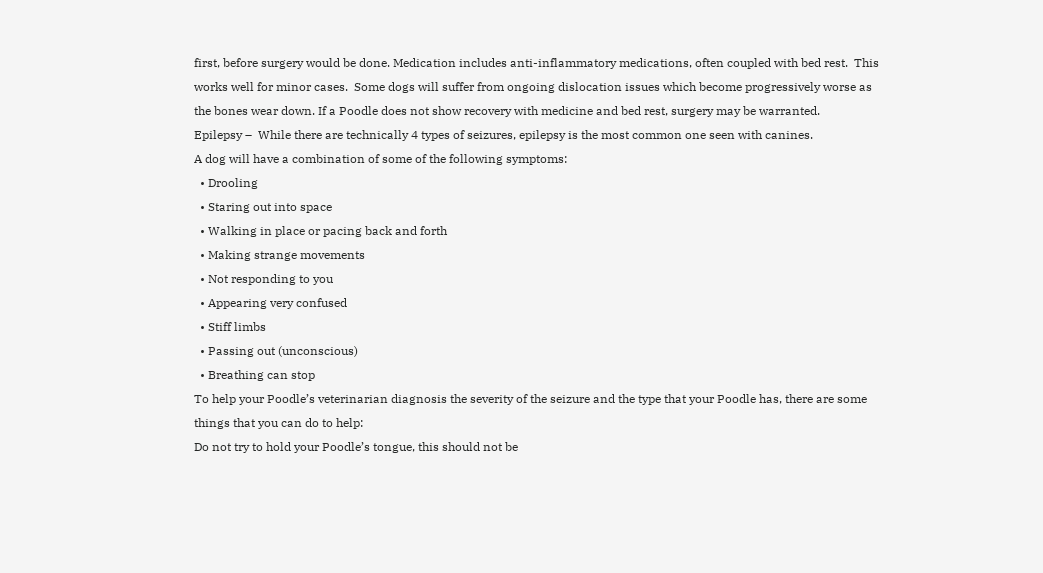first, before surgery would be done. Medication includes anti-inflammatory medications, often coupled with bed rest.  This works well for minor cases.  Some dogs will suffer from ongoing dislocation issues which become progressively worse as the bones wear down. If a Poodle does not show recovery with medicine and bed rest, surgery may be warranted.
Epilepsy –  While there are technically 4 types of seizures, epilepsy is the most common one seen with canines.
A dog will have a combination of some of the following symptoms:
  • Drooling
  • Staring out into space
  • Walking in place or pacing back and forth
  • Making strange movements
  • Not responding to you
  • Appearing very confused
  • Stiff limbs
  • Passing out (unconscious)
  • Breathing can stop
To help your Poodle’s veterinarian diagnosis the severity of the seizure and the type that your Poodle has, there are some things that you can do to help:
Do not try to hold your Poodle’s tongue, this should not be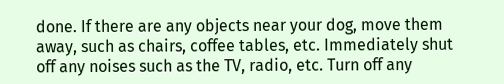done. If there are any objects near your dog, move them away, such as chairs, coffee tables, etc. Immediately shut off any noises such as the TV, radio, etc. Turn off any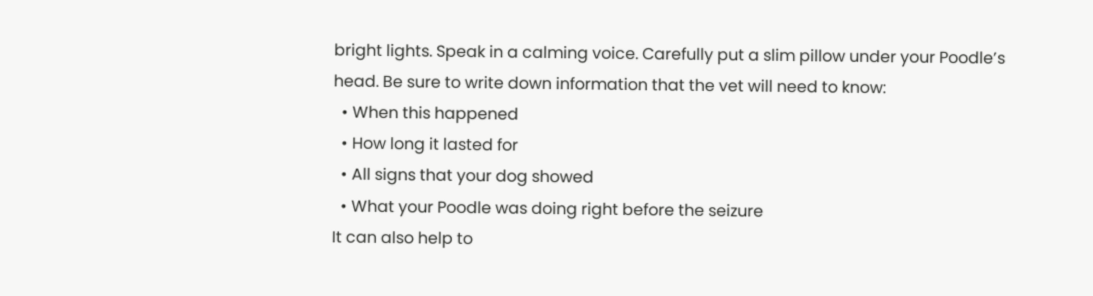bright lights. Speak in a calming voice. Carefully put a slim pillow under your Poodle’s head. Be sure to write down information that the vet will need to know:
  • When this happened
  • How long it lasted for
  • All signs that your dog showed
  • What your Poodle was doing right before the seizure
It can also help to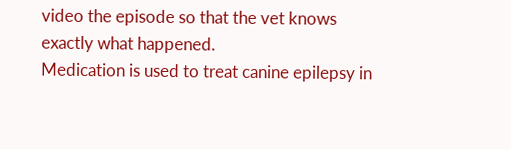video the episode so that the vet knows exactly what happened.
Medication is used to treat canine epilepsy in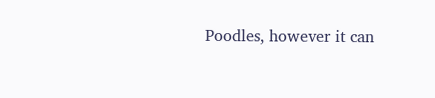Poodles, however it can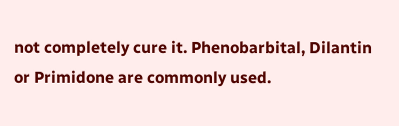not completely cure it. Phenobarbital, Dilantin or Primidone are commonly used.